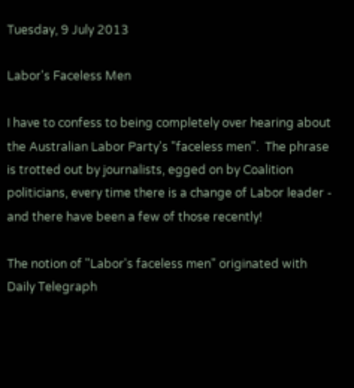Tuesday, 9 July 2013

Labor's Faceless Men

I have to confess to being completely over hearing about the Australian Labor Party's "faceless men".  The phrase is trotted out by journalists, egged on by Coalition politicians, every time there is a change of Labor leader - and there have been a few of those recently!

The notion of "Labor's faceless men" originated with Daily Telegraph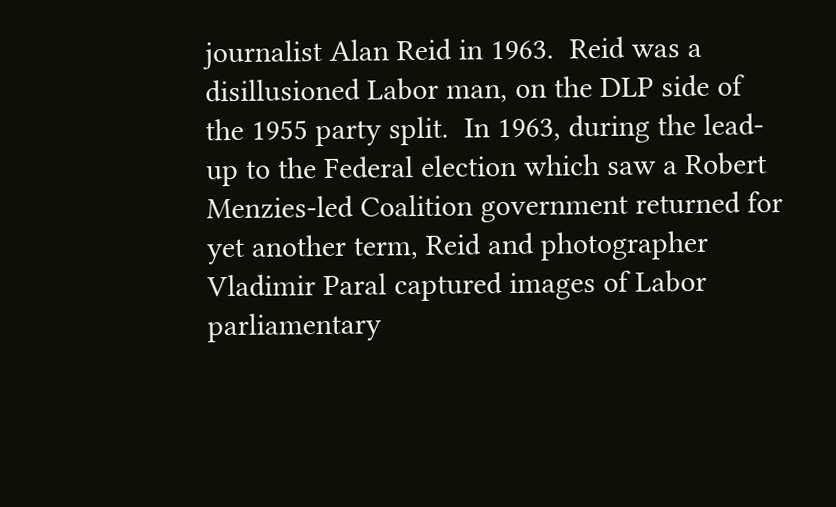journalist Alan Reid in 1963.  Reid was a disillusioned Labor man, on the DLP side of the 1955 party split.  In 1963, during the lead-up to the Federal election which saw a Robert Menzies-led Coalition government returned for yet another term, Reid and photographer Vladimir Paral captured images of Labor parliamentary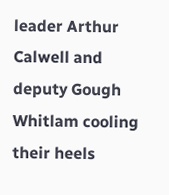leader Arthur Calwell and deputy Gough Whitlam cooling their heels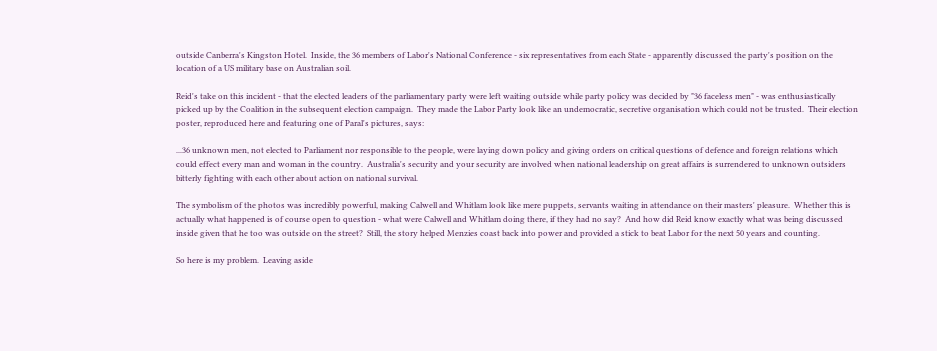outside Canberra's Kingston Hotel.  Inside, the 36 members of Labor's National Conference - six representatives from each State - apparently discussed the party's position on the location of a US military base on Australian soil.

Reid's take on this incident - that the elected leaders of the parliamentary party were left waiting outside while party policy was decided by "36 faceless men" - was enthusiastically picked up by the Coalition in the subsequent election campaign.  They made the Labor Party look like an undemocratic, secretive organisation which could not be trusted.  Their election poster, reproduced here and featuring one of Paral's pictures, says:

...36 unknown men, not elected to Parliament nor responsible to the people, were laying down policy and giving orders on critical questions of defence and foreign relations which could effect every man and woman in the country.  Australia's security and your security are involved when national leadership on great affairs is surrendered to unknown outsiders bitterly fighting with each other about action on national survival.

The symbolism of the photos was incredibly powerful, making Calwell and Whitlam look like mere puppets, servants waiting in attendance on their masters' pleasure.  Whether this is actually what happened is of course open to question - what were Calwell and Whitlam doing there, if they had no say?  And how did Reid know exactly what was being discussed inside given that he too was outside on the street?  Still, the story helped Menzies coast back into power and provided a stick to beat Labor for the next 50 years and counting.

So here is my problem.  Leaving aside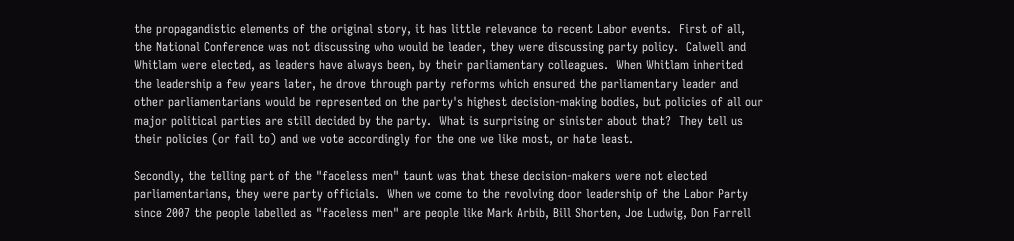the propagandistic elements of the original story, it has little relevance to recent Labor events.  First of all, the National Conference was not discussing who would be leader, they were discussing party policy.  Calwell and Whitlam were elected, as leaders have always been, by their parliamentary colleagues.  When Whitlam inherited the leadership a few years later, he drove through party reforms which ensured the parliamentary leader and other parliamentarians would be represented on the party's highest decision-making bodies, but policies of all our major political parties are still decided by the party.  What is surprising or sinister about that?  They tell us their policies (or fail to) and we vote accordingly for the one we like most, or hate least.

Secondly, the telling part of the "faceless men" taunt was that these decision-makers were not elected parliamentarians, they were party officials.  When we come to the revolving door leadership of the Labor Party since 2007 the people labelled as "faceless men" are people like Mark Arbib, Bill Shorten, Joe Ludwig, Don Farrell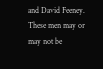and David Feeney.  These men may or may not be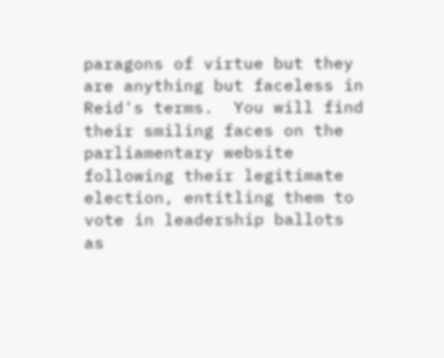paragons of virtue but they are anything but faceless in Reid's terms.  You will find their smiling faces on the parliamentary website following their legitimate election, entitling them to vote in leadership ballots as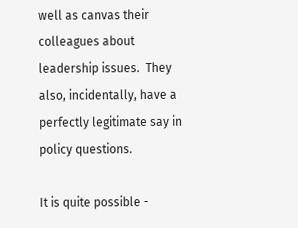well as canvas their colleagues about leadership issues.  They also, incidentally, have a perfectly legitimate say in policy questions.

It is quite possible -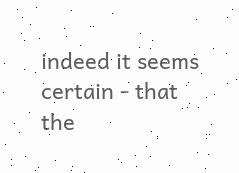indeed it seems certain - that the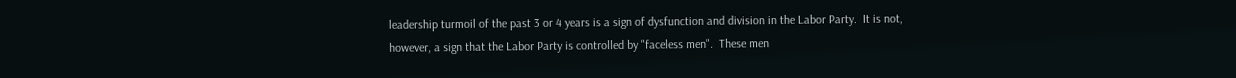leadership turmoil of the past 3 or 4 years is a sign of dysfunction and division in the Labor Party.  It is not, however, a sign that the Labor Party is controlled by "faceless men".  These men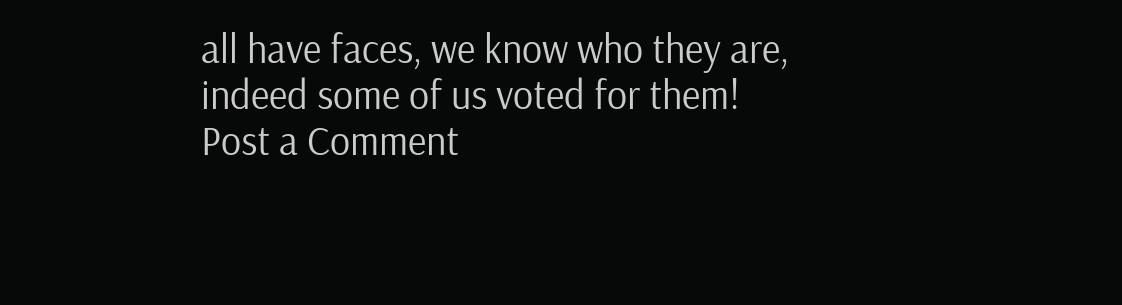all have faces, we know who they are, indeed some of us voted for them!
Post a Comment